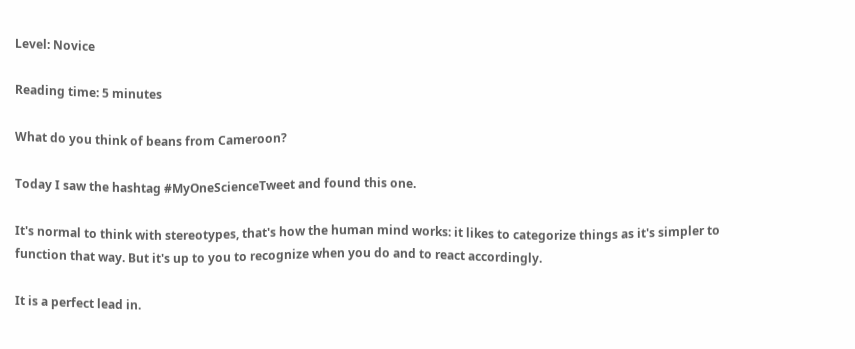Level: Novice

Reading time: 5 minutes

What do you think of beans from Cameroon?

Today I saw the hashtag #MyOneScienceTweet and found this one.

It's normal to think with stereotypes, that's how the human mind works: it likes to categorize things as it's simpler to function that way. But it's up to you to recognize when you do and to react accordingly.

It is a perfect lead in.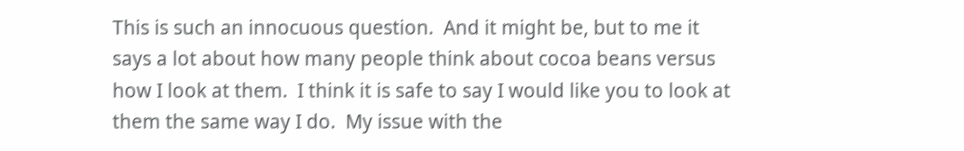This is such an innocuous question.  And it might be, but to me it says a lot about how many people think about cocoa beans versus how I look at them.  I think it is safe to say I would like you to look at them the same way I do.  My issue with the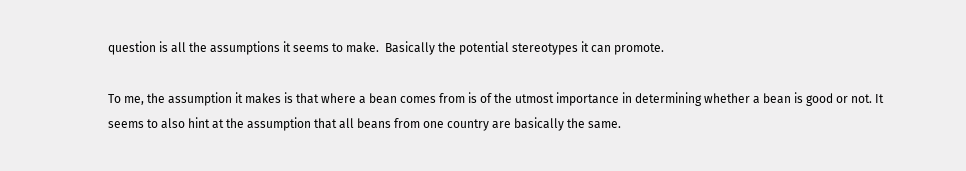question is all the assumptions it seems to make.  Basically the potential stereotypes it can promote.

To me, the assumption it makes is that where a bean comes from is of the utmost importance in determining whether a bean is good or not. It seems to also hint at the assumption that all beans from one country are basically the same.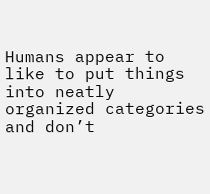Humans appear to like to put things into neatly organized categories and don’t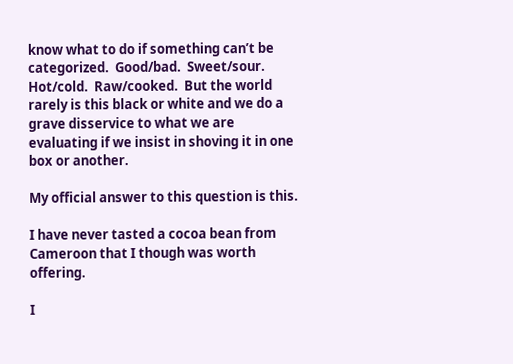know what to do if something can’t be categorized.  Good/bad.  Sweet/sour.  Hot/cold.  Raw/cooked.  But the world rarely is this black or white and we do a grave disservice to what we are evaluating if we insist in shoving it in one box or another.

My official answer to this question is this.

I have never tasted a cocoa bean from Cameroon that I though was worth offering.

I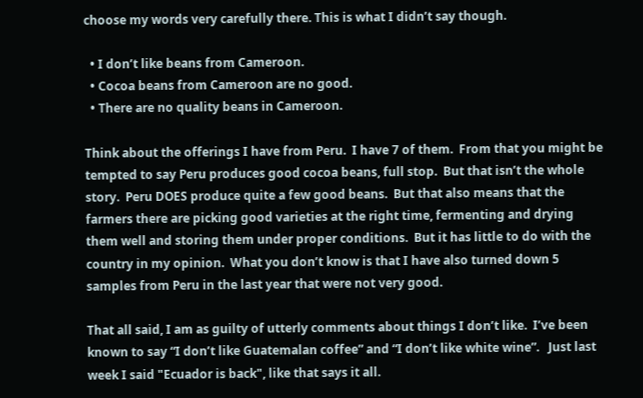choose my words very carefully there. This is what I didn’t say though.

  • I don’t like beans from Cameroon.
  • Cocoa beans from Cameroon are no good.
  • There are no quality beans in Cameroon.

Think about the offerings I have from Peru.  I have 7 of them.  From that you might be tempted to say Peru produces good cocoa beans, full stop.  But that isn’t the whole story.  Peru DOES produce quite a few good beans.  But that also means that the farmers there are picking good varieties at the right time, fermenting and drying them well and storing them under proper conditions.  But it has little to do with the country in my opinion.  What you don’t know is that I have also turned down 5 samples from Peru in the last year that were not very good.

That all said, I am as guilty of utterly comments about things I don’t like.  I’ve been known to say “I don’t like Guatemalan coffee” and “I don’t like white wine”.   Just last week I said "Ecuador is back", like that says it all.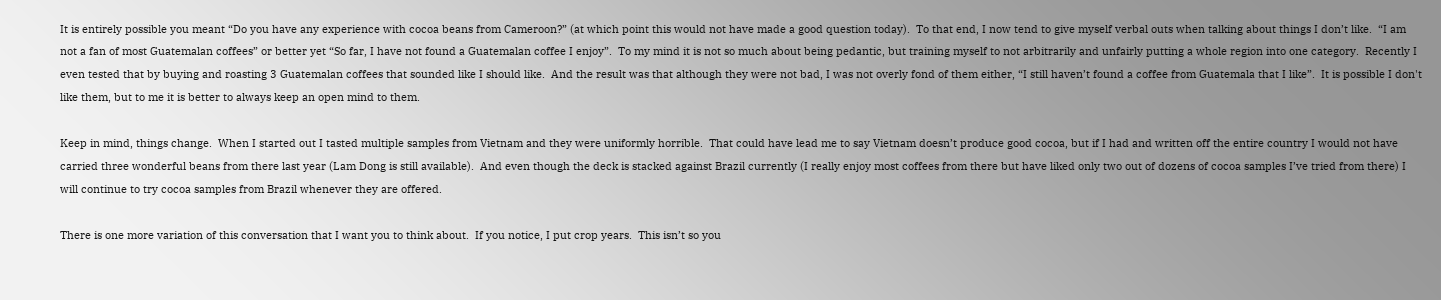It is entirely possible you meant “Do you have any experience with cocoa beans from Cameroon?” (at which point this would not have made a good question today).  To that end, I now tend to give myself verbal outs when talking about things I don’t like.  “I am not a fan of most Guatemalan coffees” or better yet “So far, I have not found a Guatemalan coffee I enjoy”.  To my mind it is not so much about being pedantic, but training myself to not arbitrarily and unfairly putting a whole region into one category.  Recently I even tested that by buying and roasting 3 Guatemalan coffees that sounded like I should like.  And the result was that although they were not bad, I was not overly fond of them either, “I still haven’t found a coffee from Guatemala that I like”.  It is possible I don't like them, but to me it is better to always keep an open mind to them.

Keep in mind, things change.  When I started out I tasted multiple samples from Vietnam and they were uniformly horrible.  That could have lead me to say Vietnam doesn’t produce good cocoa, but if I had and written off the entire country I would not have carried three wonderful beans from there last year (Lam Dong is still available).  And even though the deck is stacked against Brazil currently (I really enjoy most coffees from there but have liked only two out of dozens of cocoa samples I’ve tried from there) I will continue to try cocoa samples from Brazil whenever they are offered.

There is one more variation of this conversation that I want you to think about.  If you notice, I put crop years.  This isn’t so you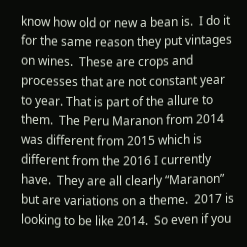know how old or new a bean is.  I do it for the same reason they put vintages on wines.  These are crops and processes that are not constant year to year. That is part of the allure to them.  The Peru Maranon from 2014 was different from 2015 which is different from the 2016 I currently have.  They are all clearly “Maranon” but are variations on a theme.  2017 is looking to be like 2014.  So even if you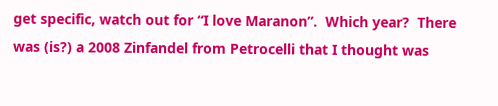get specific, watch out for “I love Maranon”.  Which year?  There was (is?) a 2008 Zinfandel from Petrocelli that I thought was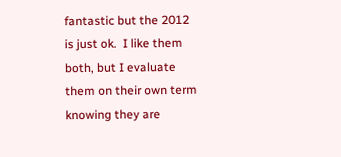fantastic but the 2012 is just ok.  I like them both, but I evaluate them on their own term knowing they are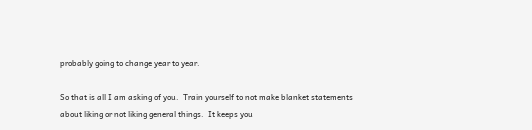probably going to change year to year.

So that is all I am asking of you.  Train yourself to not make blanket statements about liking or not liking general things.  It keeps you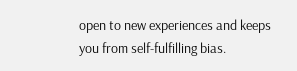open to new experiences and keeps you from self-fulfilling bias.